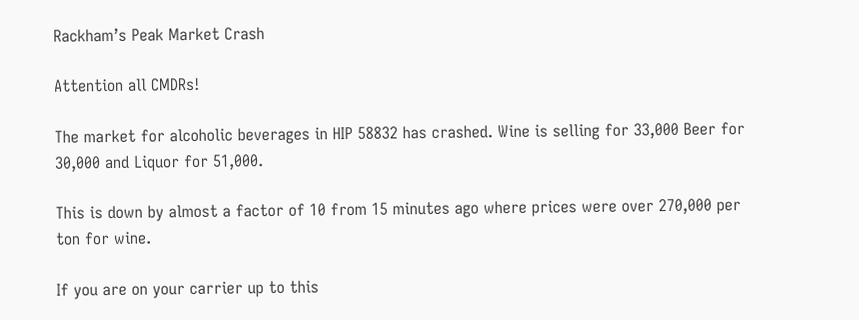Rackham’s Peak Market Crash

Attention all CMDRs!

The market for alcoholic beverages in HIP 58832 has crashed. Wine is selling for 33,000 Beer for 30,000 and Liquor for 51,000.

This is down by almost a factor of 10 from 15 minutes ago where prices were over 270,000 per ton for wine.

If you are on your carrier up to this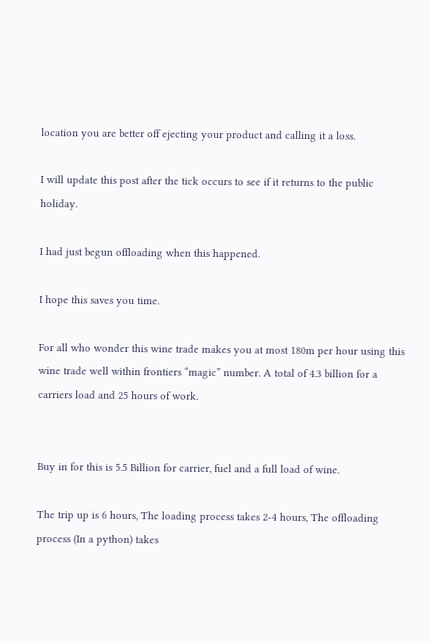location you are better off ejecting your product and calling it a loss.

I will update this post after the tick occurs to see if it returns to the public holiday.

I had just begun offloading when this happened.

I hope this saves you time.

For all who wonder this wine trade makes you at most 180m per hour using this wine trade well within frontiers “magic” number. A total of 4.3 billion for a carriers load and 25 hours of work.


Buy in for this is 5.5 Billion for carrier, fuel and a full load of wine.

The trip up is 6 hours, The loading process takes 2-4 hours, The offloading process (In a python) takes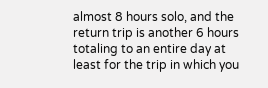almost 8 hours solo, and the return trip is another 6 hours totaling to an entire day at least for the trip in which you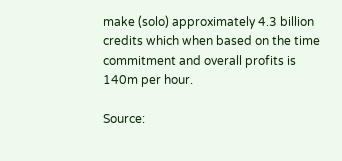make (solo) approximately 4.3 billion credits which when based on the time commitment and overall profits is 140m per hour.

Source: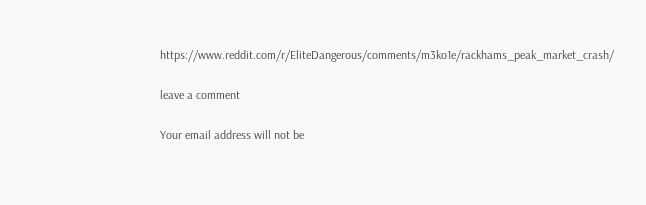https://www.reddit.com/r/EliteDangerous/comments/m3ko1e/rackhams_peak_market_crash/

leave a comment

Your email address will not be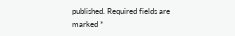published. Required fields are marked *